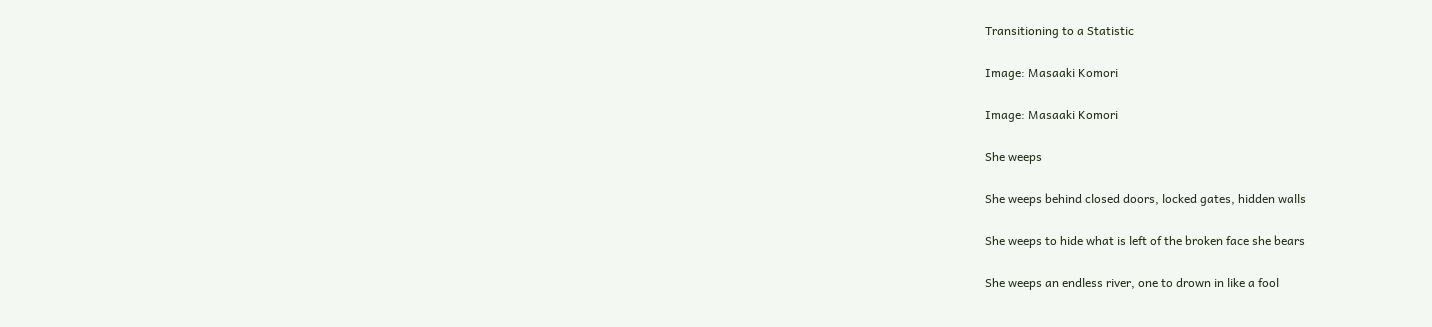Transitioning to a Statistic

Image: Masaaki Komori

Image: Masaaki Komori

She weeps

She weeps behind closed doors, locked gates, hidden walls

She weeps to hide what is left of the broken face she bears

She weeps an endless river, one to drown in like a fool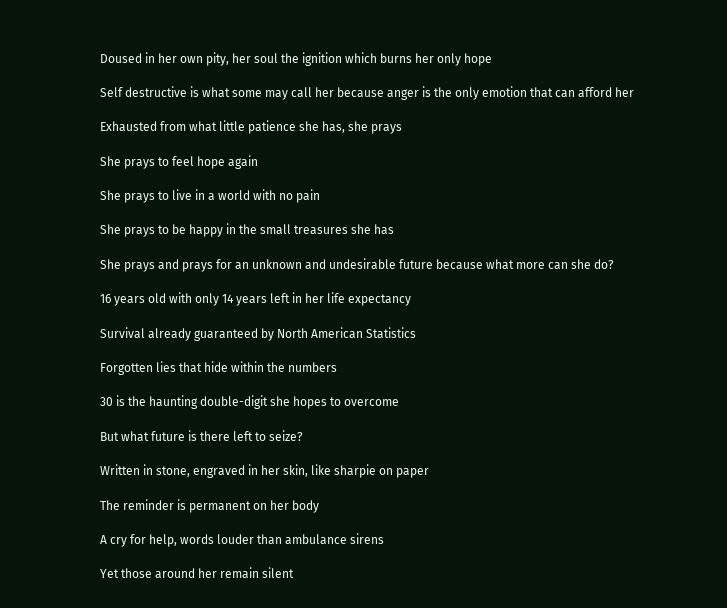Doused in her own pity, her soul the ignition which burns her only hope

Self destructive is what some may call her because anger is the only emotion that can afford her

Exhausted from what little patience she has, she prays

She prays to feel hope again

She prays to live in a world with no pain

She prays to be happy in the small treasures she has

She prays and prays for an unknown and undesirable future because what more can she do?

16 years old with only 14 years left in her life expectancy

Survival already guaranteed by North American Statistics

Forgotten lies that hide within the numbers

30 is the haunting double-digit she hopes to overcome

But what future is there left to seize?

Written in stone, engraved in her skin, like sharpie on paper

The reminder is permanent on her body

A cry for help, words louder than ambulance sirens

Yet those around her remain silent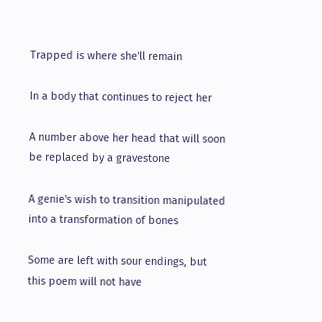Trapped is where she'll remain

In a body that continues to reject her

A number above her head that will soon be replaced by a gravestone

A genie's wish to transition manipulated into a transformation of bones

Some are left with sour endings, but this poem will not have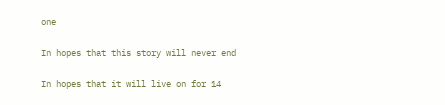one

In hopes that this story will never end

In hopes that it will live on for 14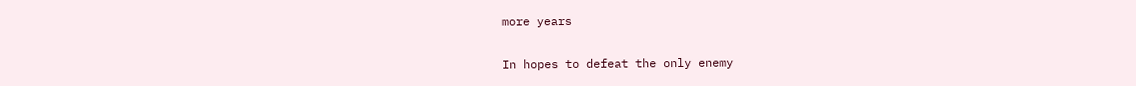more years

In hopes to defeat the only enemy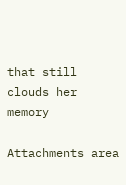that still clouds her memory

Attachments area